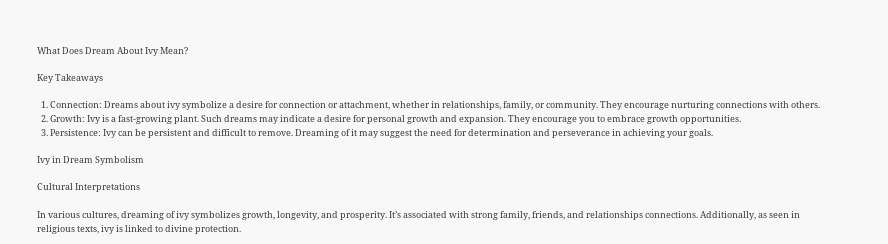What Does Dream About Ivy Mean?

Key Takeaways

  1. Connection: Dreams about ivy symbolize a desire for connection or attachment, whether in relationships, family, or community. They encourage nurturing connections with others.
  2. Growth: Ivy is a fast-growing plant. Such dreams may indicate a desire for personal growth and expansion. They encourage you to embrace growth opportunities.
  3. Persistence: Ivy can be persistent and difficult to remove. Dreaming of it may suggest the need for determination and perseverance in achieving your goals.

Ivy in Dream Symbolism

Cultural Interpretations

In various cultures, dreaming of ivy symbolizes growth, longevity, and prosperity. It’s associated with strong family, friends, and relationships connections. Additionally, as seen in religious texts, ivy is linked to divine protection.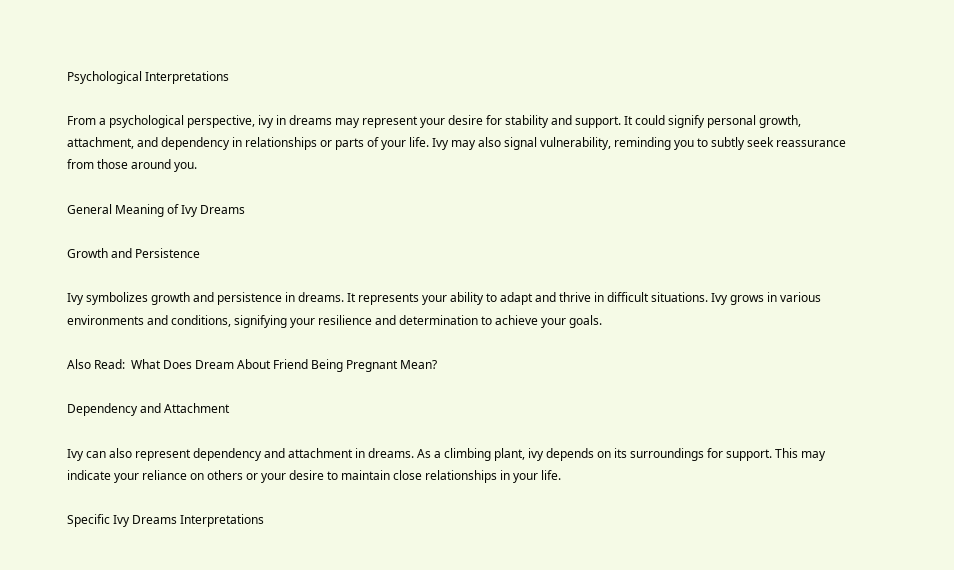Psychological Interpretations

From a psychological perspective, ivy in dreams may represent your desire for stability and support. It could signify personal growth, attachment, and dependency in relationships or parts of your life. Ivy may also signal vulnerability, reminding you to subtly seek reassurance from those around you.

General Meaning of Ivy Dreams

Growth and Persistence

Ivy symbolizes growth and persistence in dreams. It represents your ability to adapt and thrive in difficult situations. Ivy grows in various environments and conditions, signifying your resilience and determination to achieve your goals.

Also Read:  What Does Dream About Friend Being Pregnant Mean?

Dependency and Attachment

Ivy can also represent dependency and attachment in dreams. As a climbing plant, ivy depends on its surroundings for support. This may indicate your reliance on others or your desire to maintain close relationships in your life.

Specific Ivy Dreams Interpretations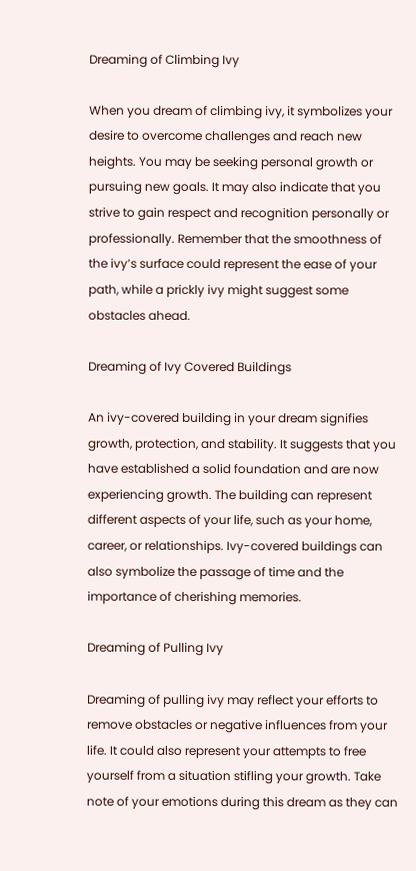Dreaming of Climbing Ivy

When you dream of climbing ivy, it symbolizes your desire to overcome challenges and reach new heights. You may be seeking personal growth or pursuing new goals. It may also indicate that you strive to gain respect and recognition personally or professionally. Remember that the smoothness of the ivy’s surface could represent the ease of your path, while a prickly ivy might suggest some obstacles ahead.

Dreaming of Ivy Covered Buildings

An ivy-covered building in your dream signifies growth, protection, and stability. It suggests that you have established a solid foundation and are now experiencing growth. The building can represent different aspects of your life, such as your home, career, or relationships. Ivy-covered buildings can also symbolize the passage of time and the importance of cherishing memories.

Dreaming of Pulling Ivy

Dreaming of pulling ivy may reflect your efforts to remove obstacles or negative influences from your life. It could also represent your attempts to free yourself from a situation stifling your growth. Take note of your emotions during this dream as they can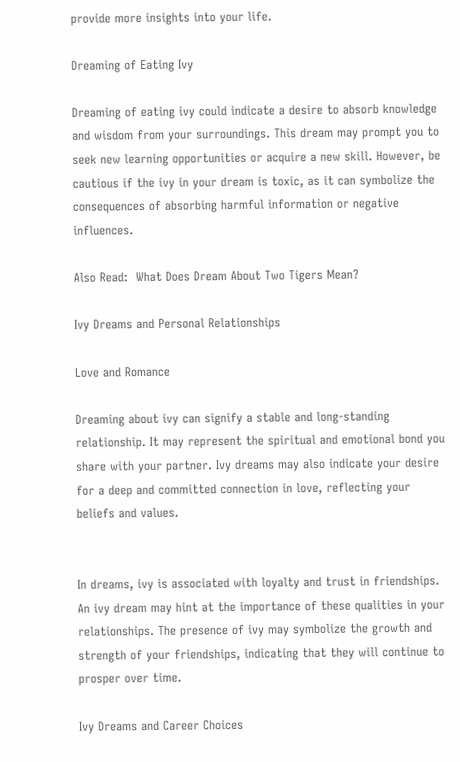provide more insights into your life.

Dreaming of Eating Ivy

Dreaming of eating ivy could indicate a desire to absorb knowledge and wisdom from your surroundings. This dream may prompt you to seek new learning opportunities or acquire a new skill. However, be cautious if the ivy in your dream is toxic, as it can symbolize the consequences of absorbing harmful information or negative influences.

Also Read:  What Does Dream About Two Tigers Mean?

Ivy Dreams and Personal Relationships

Love and Romance

Dreaming about ivy can signify a stable and long-standing relationship. It may represent the spiritual and emotional bond you share with your partner. Ivy dreams may also indicate your desire for a deep and committed connection in love, reflecting your beliefs and values.


In dreams, ivy is associated with loyalty and trust in friendships. An ivy dream may hint at the importance of these qualities in your relationships. The presence of ivy may symbolize the growth and strength of your friendships, indicating that they will continue to prosper over time.

Ivy Dreams and Career Choices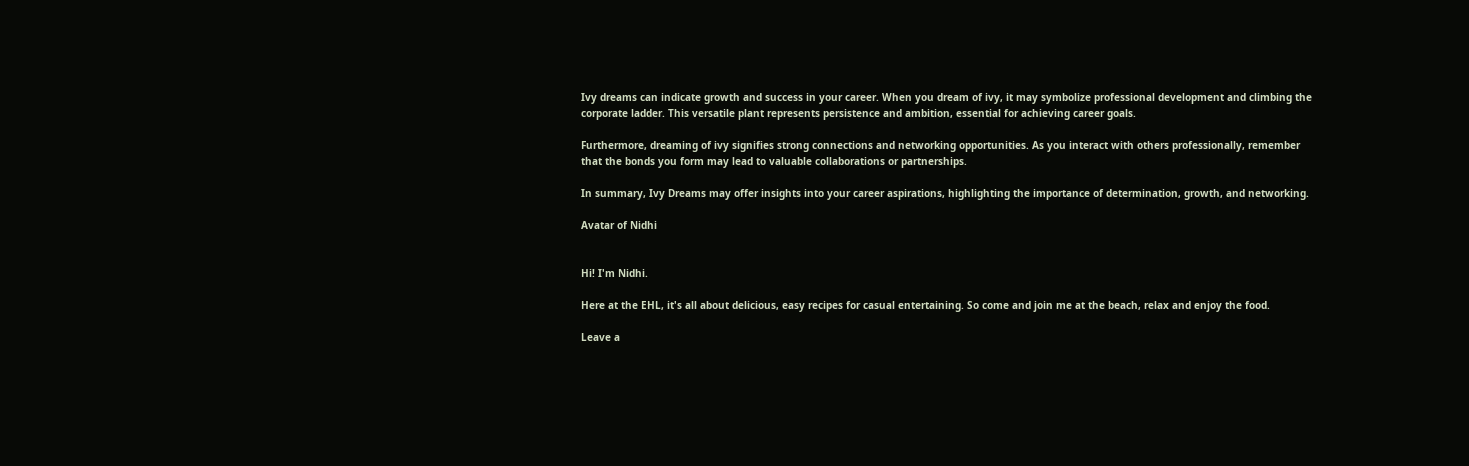Ivy dreams can indicate growth and success in your career. When you dream of ivy, it may symbolize professional development and climbing the corporate ladder. This versatile plant represents persistence and ambition, essential for achieving career goals.

Furthermore, dreaming of ivy signifies strong connections and networking opportunities. As you interact with others professionally, remember that the bonds you form may lead to valuable collaborations or partnerships.

In summary, Ivy Dreams may offer insights into your career aspirations, highlighting the importance of determination, growth, and networking.

Avatar of Nidhi


Hi! I'm Nidhi.

Here at the EHL, it's all about delicious, easy recipes for casual entertaining. So come and join me at the beach, relax and enjoy the food.

Leave a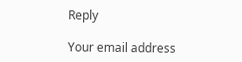Reply

Your email address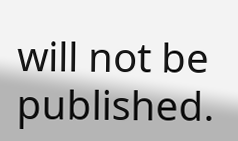will not be published.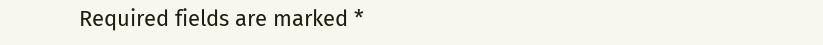Required fields are marked *